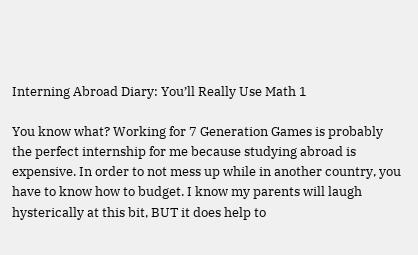Interning Abroad Diary: You’ll Really Use Math 1

You know what? Working for 7 Generation Games is probably the perfect internship for me because studying abroad is expensive. In order to not mess up while in another country, you have to know how to budget. I know my parents will laugh hysterically at this bit, BUT it does help to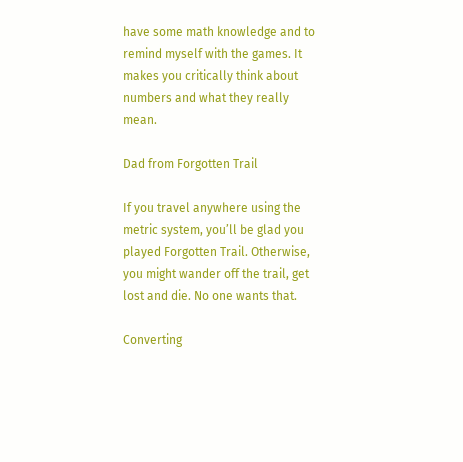have some math knowledge and to remind myself with the games. It makes you critically think about numbers and what they really mean.

Dad from Forgotten Trail

If you travel anywhere using the metric system, you’ll be glad you played Forgotten Trail. Otherwise, you might wander off the trail, get lost and die. No one wants that.

Converting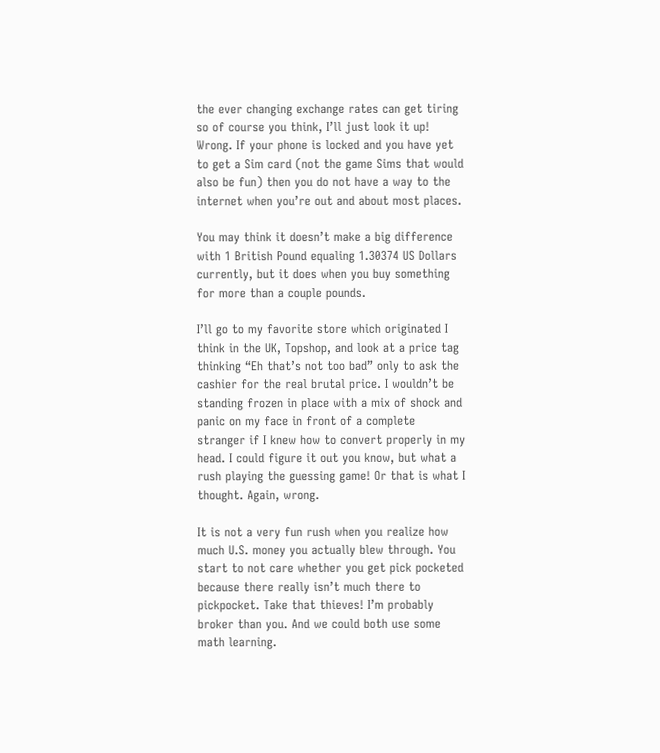the ever changing exchange rates can get tiring so of course you think, I’ll just look it up! Wrong. If your phone is locked and you have yet to get a Sim card (not the game Sims that would also be fun) then you do not have a way to the internet when you’re out and about most places.

You may think it doesn’t make a big difference with 1 British Pound equaling 1.30374 US Dollars currently, but it does when you buy something for more than a couple pounds.

I’ll go to my favorite store which originated I think in the UK, Topshop, and look at a price tag thinking “Eh that’s not too bad” only to ask the cashier for the real brutal price. I wouldn’t be standing frozen in place with a mix of shock and panic on my face in front of a complete stranger if I knew how to convert properly in my head. I could figure it out you know, but what a rush playing the guessing game! Or that is what I thought. Again, wrong.

It is not a very fun rush when you realize how much U.S. money you actually blew through. You start to not care whether you get pick pocketed because there really isn’t much there to pickpocket. Take that thieves! I’m probably broker than you. And we could both use some math learning.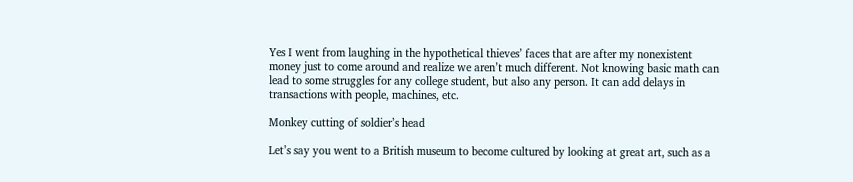Yes I went from laughing in the hypothetical thieves’ faces that are after my nonexistent money just to come around and realize we aren’t much different. Not knowing basic math can lead to some struggles for any college student, but also any person. It can add delays in transactions with people, machines, etc.

Monkey cutting of soldier’s head

Let’s say you went to a British museum to become cultured by looking at great art, such as a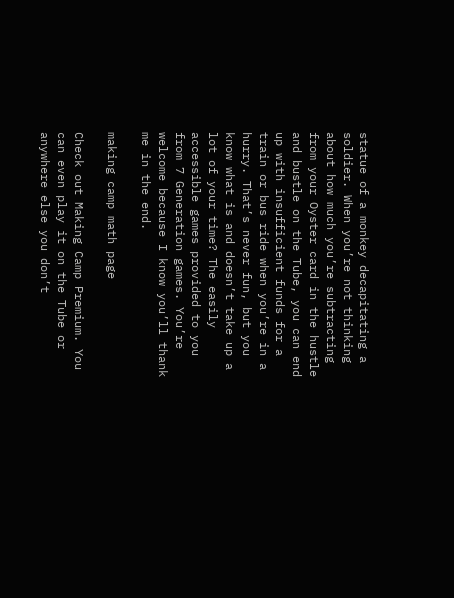statue of a monkey decapitating a soldier. When you’re not thinking about how much you’re subtracting from your Oyster card in the hustle and bustle on the Tube, you can end up with insufficient funds for a train or bus ride when you’re in a hurry. That’s never fun, but you know what is and doesn’t take up a lot of your time? The easily accessible games provided to you from 7 Generation games. You’re welcome because I know you’ll thank me in the end.

making camp math page

Check out Making Camp Premium. You can even play it on the Tube or anywhere else you don’t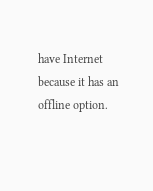have Internet because it has an offline option.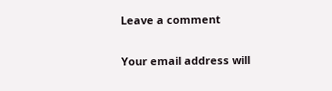Leave a comment

Your email address will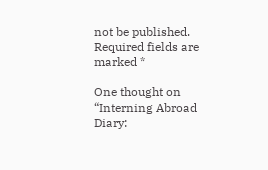not be published. Required fields are marked *

One thought on “Interning Abroad Diary: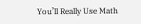You’ll Really Use Math